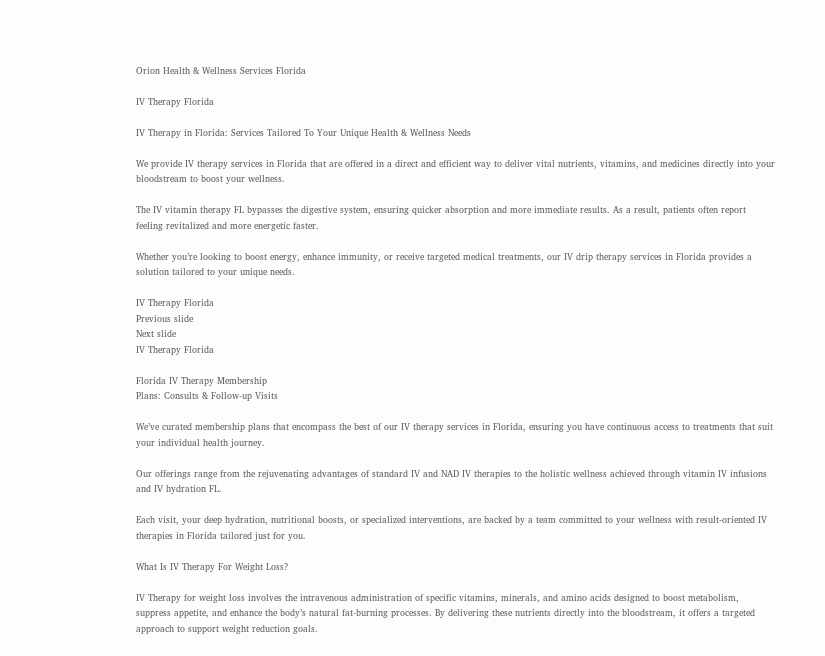Orion Health & Wellness Services Florida

IV Therapy Florida

IV Therapy in Florida: Services Tailored To Your Unique Health & Wellness Needs

We provide IV therapy services in Florida that are offered in a direct and efficient way to deliver vital nutrients, vitamins, and medicines directly into your bloodstream to boost your wellness.

The IV vitamin therapy FL bypasses the digestive system, ensuring quicker absorption and more immediate results. As a result, patients often report feeling revitalized and more energetic faster.

Whether you’re looking to boost energy, enhance immunity, or receive targeted medical treatments, our IV drip therapy services in Florida provides a solution tailored to your unique needs.

IV Therapy Florida
Previous slide
Next slide
IV Therapy Florida

Florida IV Therapy Membership
Plans: Consults & Follow-up Visits

We’ve curated membership plans that encompass the best of our IV therapy services in Florida, ensuring you have continuous access to treatments that suit your individual health journey.

Our offerings range from the rejuvenating advantages of standard IV and NAD IV therapies to the holistic wellness achieved through vitamin IV infusions and IV hydration FL.

Each visit, your deep hydration, nutritional boosts, or specialized interventions, are backed by a team committed to your wellness with result-oriented IV therapies in Florida tailored just for you.

What Is IV Therapy For Weight Loss?

IV Therapy for weight loss involves the intravenous administration of specific vitamins, minerals, and amino acids designed to boost metabolism, suppress appetite, and enhance the body’s natural fat-burning processes. By delivering these nutrients directly into the bloodstream, it offers a targeted approach to support weight reduction goals.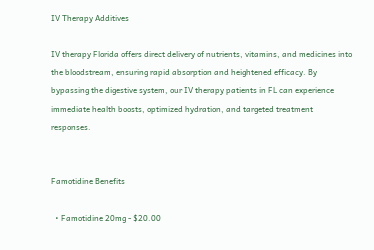IV Therapy Additives

IV therapy Florida offers direct delivery of nutrients, vitamins, and medicines into the bloodstream, ensuring rapid absorption and heightened efficacy. By bypassing the digestive system, our IV therapy patients in FL can experience immediate health boosts, optimized hydration, and targeted treatment responses.


Famotidine Benefits

  • Famotidine 20mg - $20.00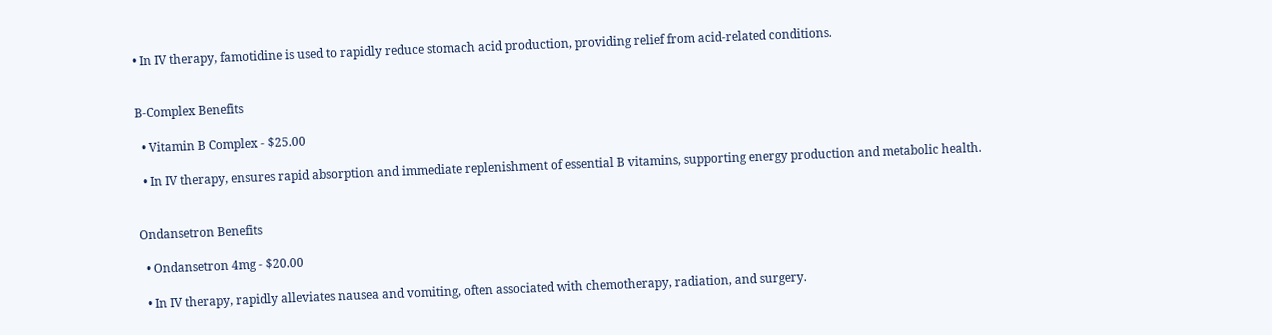• In IV therapy, famotidine is used to rapidly reduce stomach acid production, providing relief from acid-related conditions.


B-Complex Benefits

  • Vitamin B Complex - $25.00

  • In IV therapy, ensures rapid absorption and immediate replenishment of essential B vitamins, supporting energy production and metabolic health.


Ondansetron Benefits

  • Ondansetron 4mg - $20.00

  • In IV therapy, rapidly alleviates nausea and vomiting, often associated with chemotherapy, radiation, and surgery.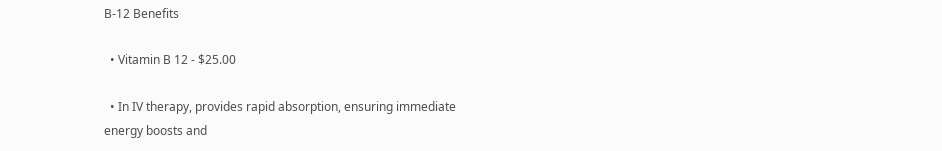B-12 Benefits

  • Vitamin B 12 - $25.00

  • In IV therapy, provides rapid absorption, ensuring immediate energy boosts and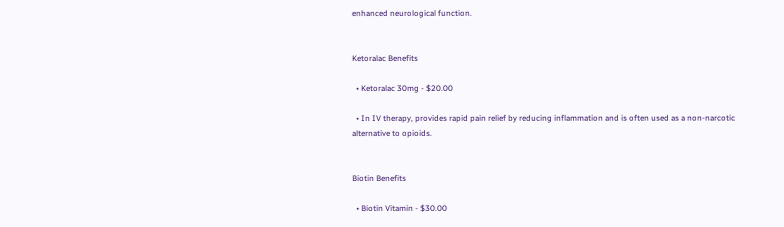enhanced neurological function.


Ketoralac Benefits

  • Ketoralac 30mg - $20.00

  • In IV therapy, provides rapid pain relief by reducing inflammation and is often used as a non-narcotic alternative to opioids.


Biotin Benefits

  • Biotin Vitamin - $30.00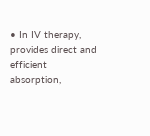• In IV therapy, provides direct and efficient absorption,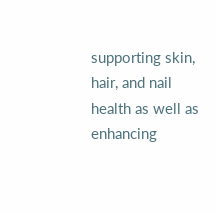supporting skin, hair, and nail health as well as enhancing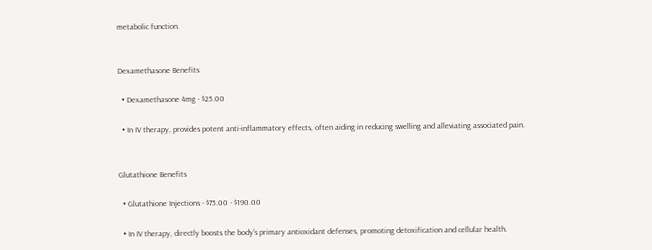metabolic function.


Dexamethasone Benefits

  • Dexamethasone 4mg - $25.00

  • In IV therapy, provides potent anti-inflammatory effects, often aiding in reducing swelling and alleviating associated pain.


Glutathione Benefits

  • Glutathione Injections - $75.00 - $190.00

  • In IV therapy, directly boosts the body's primary antioxidant defenses, promoting detoxification and cellular health.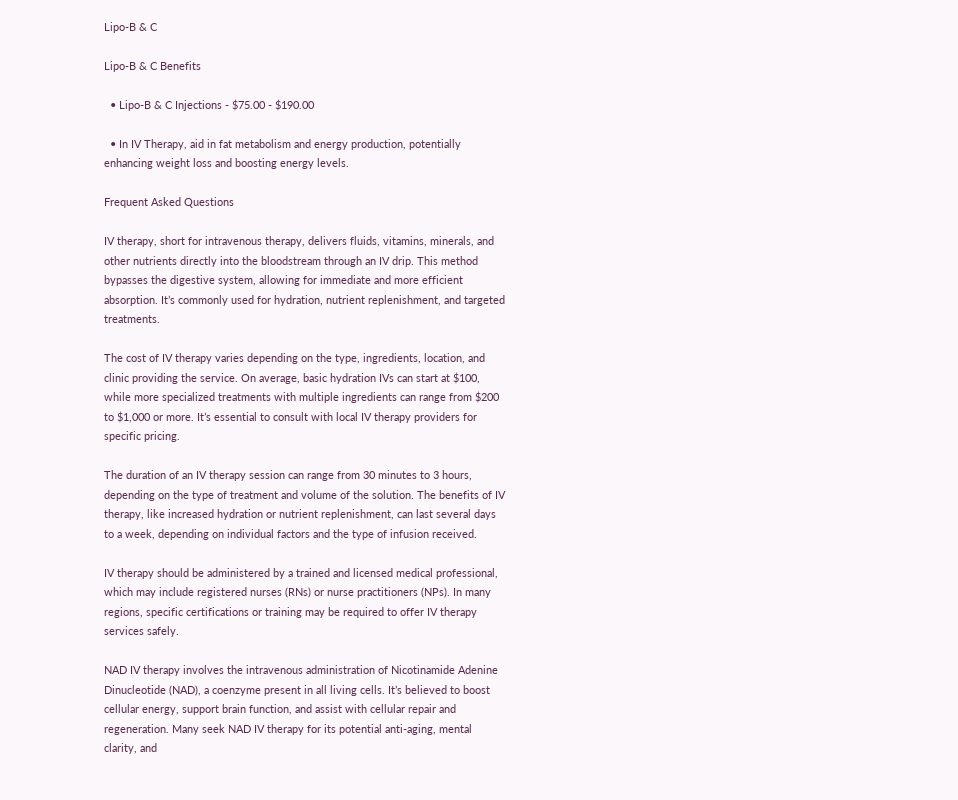Lipo-B & C

Lipo-B & C Benefits

  • Lipo-B & C Injections - $75.00 - $190.00

  • In IV Therapy, aid in fat metabolism and energy production, potentially enhancing weight loss and boosting energy levels.

Frequent Asked Questions

IV therapy, short for intravenous therapy, delivers fluids, vitamins, minerals, and other nutrients directly into the bloodstream through an IV drip. This method bypasses the digestive system, allowing for immediate and more efficient absorption. It’s commonly used for hydration, nutrient replenishment, and targeted treatments.

The cost of IV therapy varies depending on the type, ingredients, location, and clinic providing the service. On average, basic hydration IVs can start at $100, while more specialized treatments with multiple ingredients can range from $200 to $1,000 or more. It’s essential to consult with local IV therapy providers for specific pricing.

The duration of an IV therapy session can range from 30 minutes to 3 hours, depending on the type of treatment and volume of the solution. The benefits of IV therapy, like increased hydration or nutrient replenishment, can last several days to a week, depending on individual factors and the type of infusion received.

IV therapy should be administered by a trained and licensed medical professional, which may include registered nurses (RNs) or nurse practitioners (NPs). In many regions, specific certifications or training may be required to offer IV therapy services safely.

NAD IV therapy involves the intravenous administration of Nicotinamide Adenine Dinucleotide (NAD), a coenzyme present in all living cells. It’s believed to boost cellular energy, support brain function, and assist with cellular repair and regeneration. Many seek NAD IV therapy for its potential anti-aging, mental clarity, and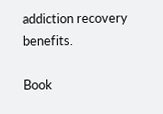addiction recovery benefits.

Book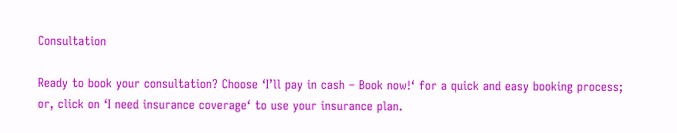Consultation

Ready to book your consultation? Choose ‘I’ll pay in cash – Book now!‘ for a quick and easy booking process; or, click on ‘I need insurance coverage‘ to use your insurance plan.